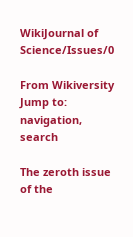WikiJournal of Science/Issues/0

From Wikiversity
Jump to: navigation, search

The zeroth issue of the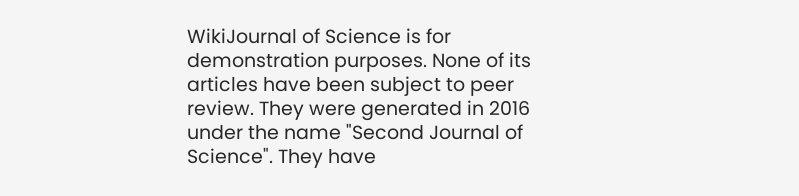WikiJournal of Science is for demonstration purposes. None of its articles have been subject to peer review. They were generated in 2016 under the name "Second Journal of Science". They have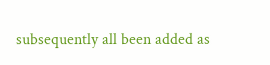subsequently all been added as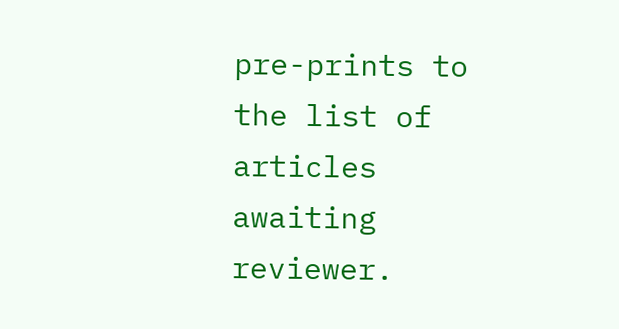pre-prints to the list of articles awaiting reviewer.